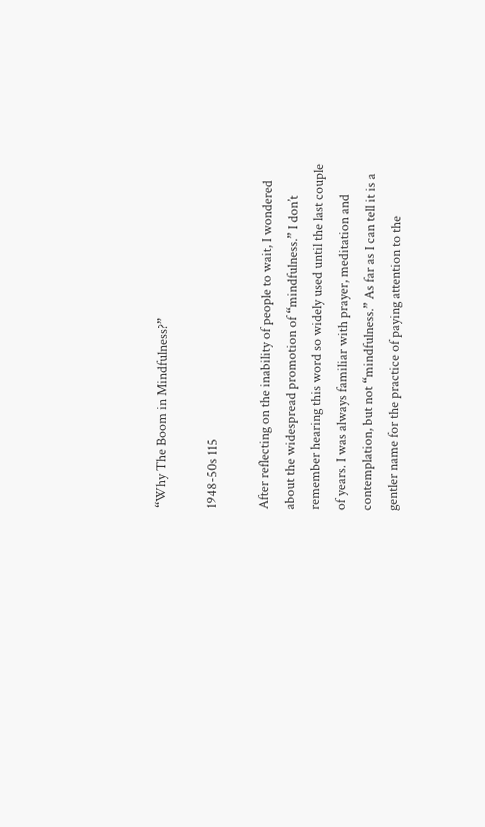“Why The Boom in Mindfulness?”

1948-50s 115

After reflecting on the inability of people to wait, I wondered about the widespread promotion of “mindfulness.” I don’t remember hearing this word so widely used until the last couple of years. I was always familiar with prayer, meditation and contemplation, but not “mindfulness.” As far as I can tell it is a gentler name for the practice of paying attention to the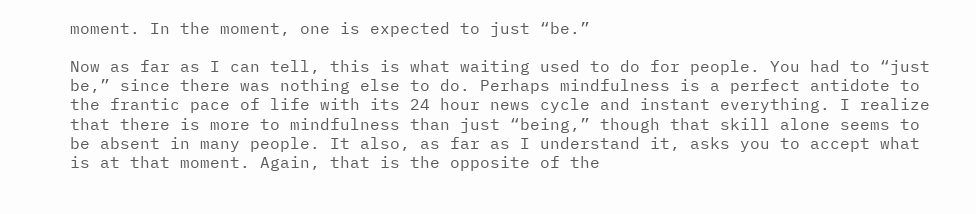moment. In the moment, one is expected to just “be.”

Now as far as I can tell, this is what waiting used to do for people. You had to “just be,” since there was nothing else to do. Perhaps mindfulness is a perfect antidote to the frantic pace of life with its 24 hour news cycle and instant everything. I realize that there is more to mindfulness than just “being,” though that skill alone seems to be absent in many people. It also, as far as I understand it, asks you to accept what is at that moment. Again, that is the opposite of the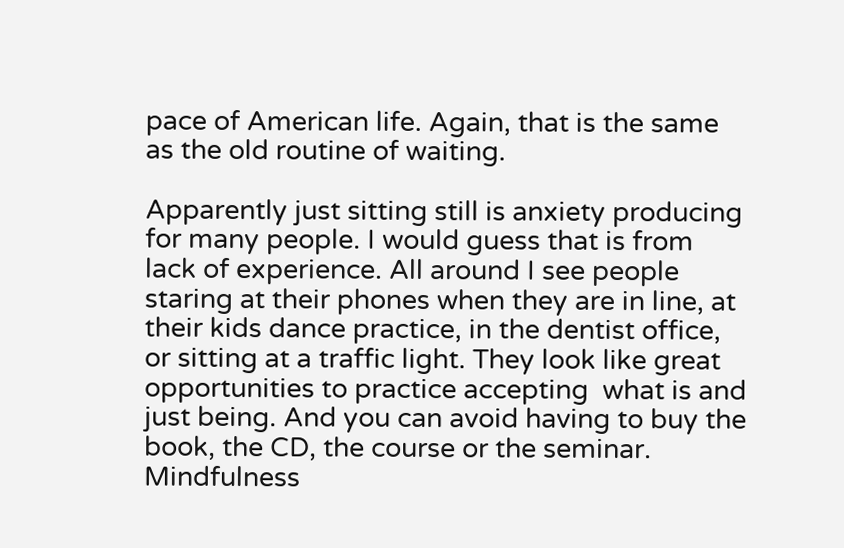pace of American life. Again, that is the same as the old routine of waiting.

Apparently just sitting still is anxiety producing for many people. I would guess that is from lack of experience. All around I see people staring at their phones when they are in line, at their kids dance practice, in the dentist office, or sitting at a traffic light. They look like great opportunities to practice accepting  what is and just being. And you can avoid having to buy the book, the CD, the course or the seminar. Mindfulness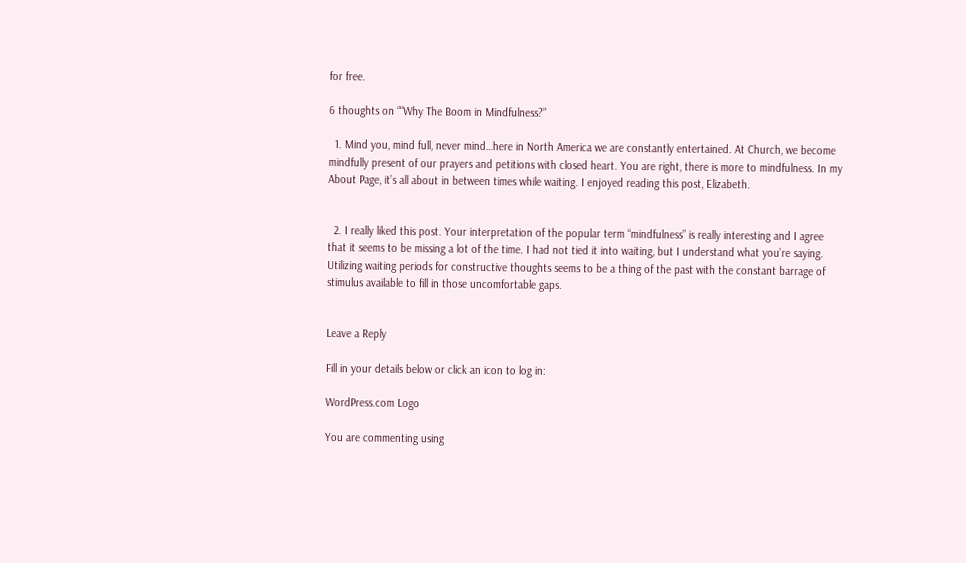for free.

6 thoughts on ““Why The Boom in Mindfulness?”

  1. Mind you, mind full, never mind…here in North America we are constantly entertained. At Church, we become mindfully present of our prayers and petitions with closed heart. You are right, there is more to mindfulness. In my About Page, it’s all about in between times while waiting. I enjoyed reading this post, Elizabeth.


  2. I really liked this post. Your interpretation of the popular term “mindfulness” is really interesting and I agree that it seems to be missing a lot of the time. I had not tied it into waiting, but I understand what you’re saying. Utilizing waiting periods for constructive thoughts seems to be a thing of the past with the constant barrage of stimulus available to fill in those uncomfortable gaps.


Leave a Reply

Fill in your details below or click an icon to log in:

WordPress.com Logo

You are commenting using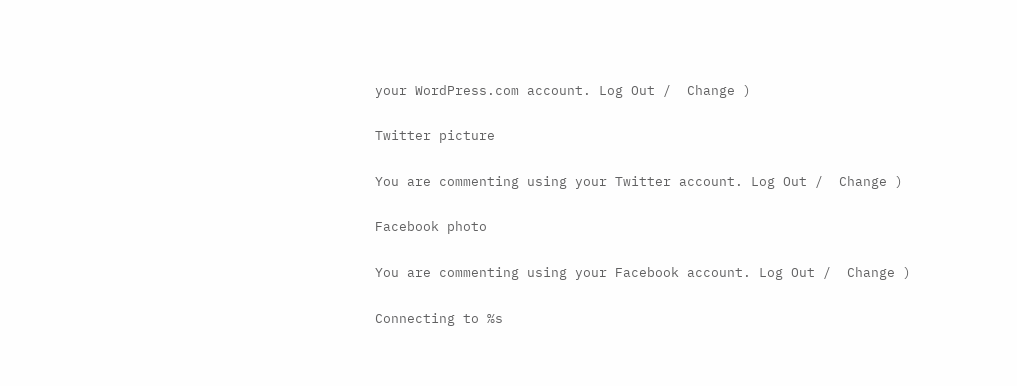your WordPress.com account. Log Out /  Change )

Twitter picture

You are commenting using your Twitter account. Log Out /  Change )

Facebook photo

You are commenting using your Facebook account. Log Out /  Change )

Connecting to %s